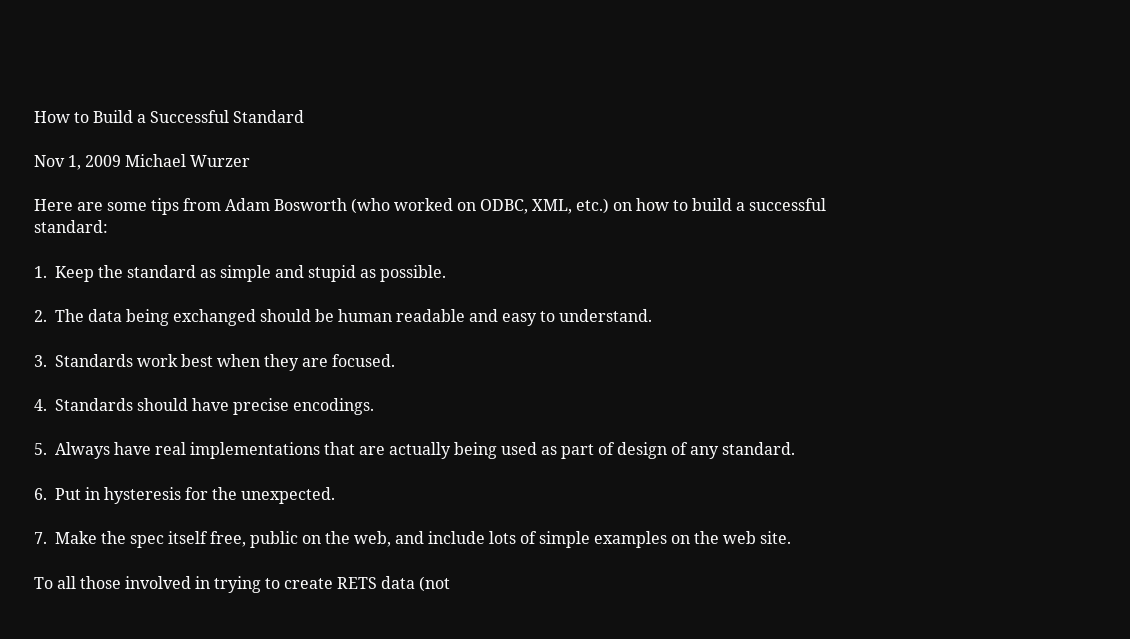How to Build a Successful Standard

Nov 1, 2009 Michael Wurzer

Here are some tips from Adam Bosworth (who worked on ODBC, XML, etc.) on how to build a successful standard:

1.  Keep the standard as simple and stupid as possible.

2.  The data being exchanged should be human readable and easy to understand.

3.  Standards work best when they are focused.

4.  Standards should have precise encodings.

5.  Always have real implementations that are actually being used as part of design of any standard.

6.  Put in hysteresis for the unexpected.

7.  Make the spec itself free, public on the web, and include lots of simple examples on the web site.

To all those involved in trying to create RETS data (not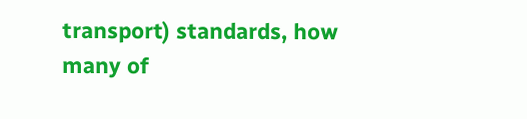transport) standards, how many of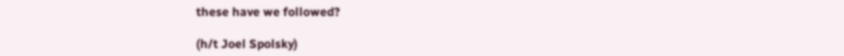these have we followed?

(h/t Joel Spolsky)